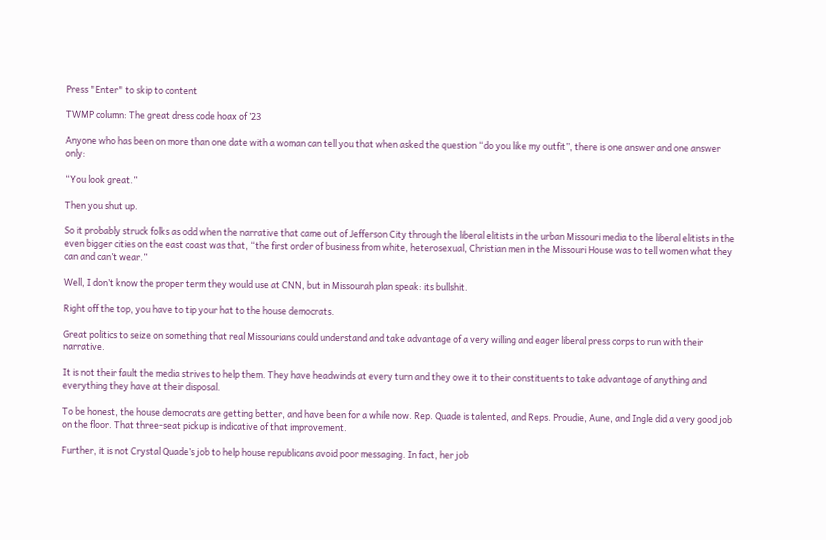Press "Enter" to skip to content

TWMP column: The great dress code hoax of ’23

Anyone who has been on more than one date with a woman can tell you that when asked the question “do you like my outfit”, there is one answer and one answer only:

“You look great.”

Then you shut up.

So it probably struck folks as odd when the narrative that came out of Jefferson City through the liberal elitists in the urban Missouri media to the liberal elitists in the even bigger cities on the east coast was that, “the first order of business from white, heterosexual, Christian men in the Missouri House was to tell women what they can and can’t wear.”

Well, I don’t know the proper term they would use at CNN, but in Missourah plan speak: its bullshit.

Right off the top, you have to tip your hat to the house democrats.

Great politics to seize on something that real Missourians could understand and take advantage of a very willing and eager liberal press corps to run with their narrative.

It is not their fault the media strives to help them. They have headwinds at every turn and they owe it to their constituents to take advantage of anything and everything they have at their disposal.

To be honest, the house democrats are getting better, and have been for a while now. Rep. Quade is talented, and Reps. Proudie, Aune, and Ingle did a very good job on the floor. That three-seat pickup is indicative of that improvement.

Further, it is not Crystal Quade’s job to help house republicans avoid poor messaging. In fact, her job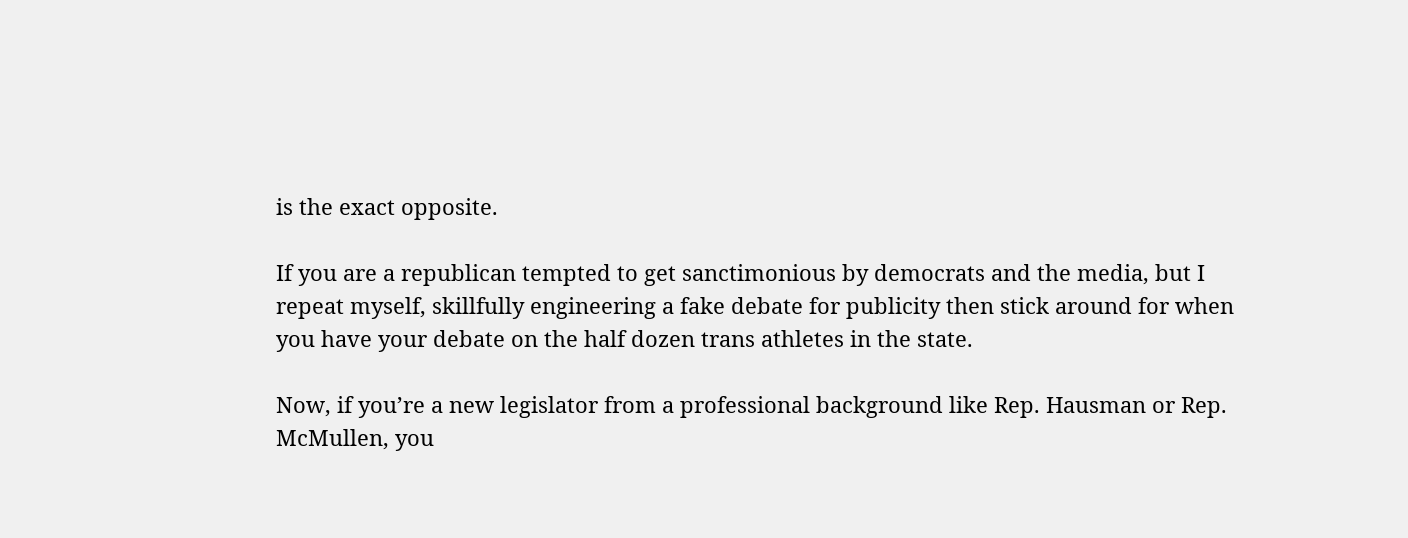is the exact opposite.

If you are a republican tempted to get sanctimonious by democrats and the media, but I repeat myself, skillfully engineering a fake debate for publicity then stick around for when you have your debate on the half dozen trans athletes in the state.

Now, if you’re a new legislator from a professional background like Rep. Hausman or Rep. McMullen, you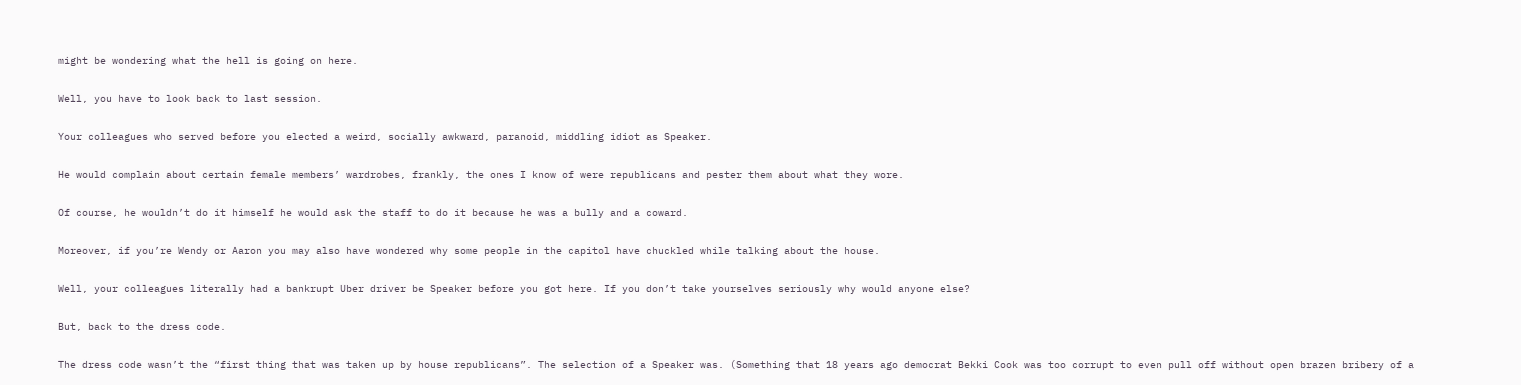might be wondering what the hell is going on here.

Well, you have to look back to last session.

Your colleagues who served before you elected a weird, socially awkward, paranoid, middling idiot as Speaker.

He would complain about certain female members’ wardrobes, frankly, the ones I know of were republicans and pester them about what they wore.

Of course, he wouldn’t do it himself he would ask the staff to do it because he was a bully and a coward.

Moreover, if you’re Wendy or Aaron you may also have wondered why some people in the capitol have chuckled while talking about the house.

Well, your colleagues literally had a bankrupt Uber driver be Speaker before you got here. If you don’t take yourselves seriously why would anyone else?

But, back to the dress code.

The dress code wasn’t the “first thing that was taken up by house republicans”. The selection of a Speaker was. (Something that 18 years ago democrat Bekki Cook was too corrupt to even pull off without open brazen bribery of a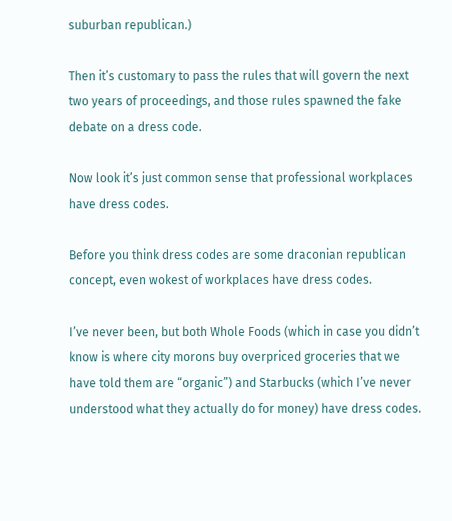suburban republican.)

Then it’s customary to pass the rules that will govern the next two years of proceedings, and those rules spawned the fake debate on a dress code.

Now look it’s just common sense that professional workplaces have dress codes.

Before you think dress codes are some draconian republican concept, even wokest of workplaces have dress codes.

I’ve never been, but both Whole Foods (which in case you didn’t know is where city morons buy overpriced groceries that we have told them are “organic”) and Starbucks (which I’ve never understood what they actually do for money) have dress codes.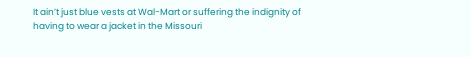It ain’t just blue vests at Wal-Mart or suffering the indignity of having to wear a jacket in the Missouri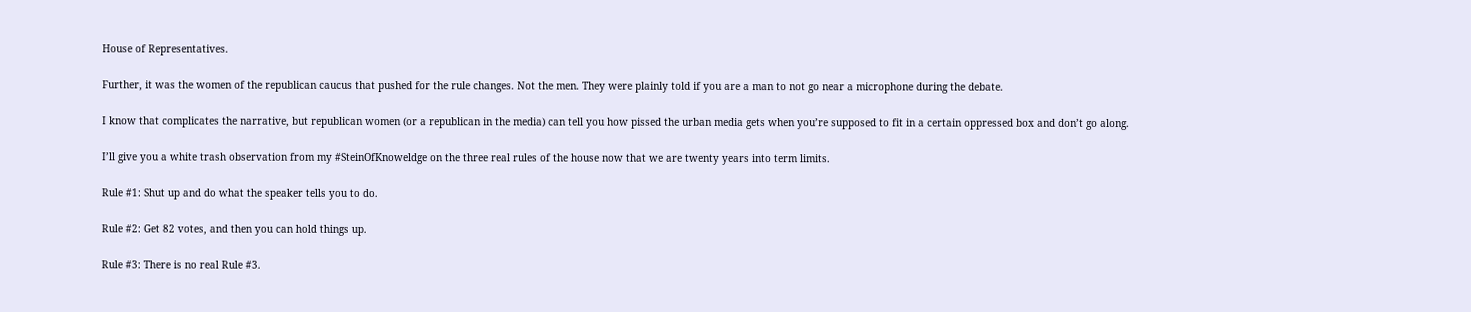House of Representatives.

Further, it was the women of the republican caucus that pushed for the rule changes. Not the men. They were plainly told if you are a man to not go near a microphone during the debate.

I know that complicates the narrative, but republican women (or a republican in the media) can tell you how pissed the urban media gets when you’re supposed to fit in a certain oppressed box and don’t go along.

I’ll give you a white trash observation from my #SteinOfKnoweldge on the three real rules of the house now that we are twenty years into term limits.

Rule #1: Shut up and do what the speaker tells you to do.

Rule #2: Get 82 votes, and then you can hold things up.

Rule #3: There is no real Rule #3.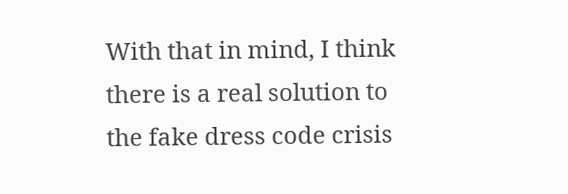With that in mind, I think there is a real solution to the fake dress code crisis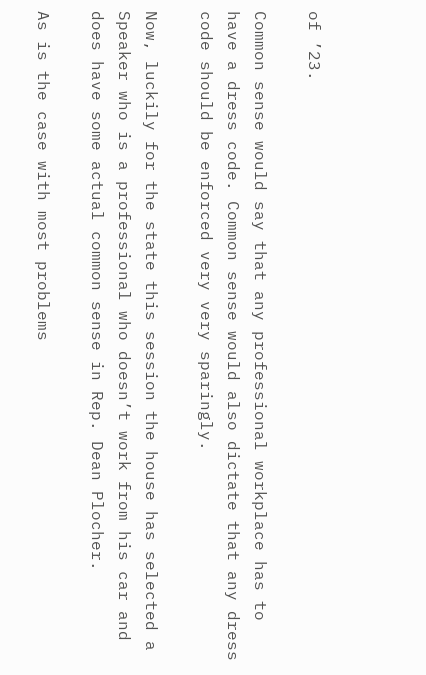of ’23.

Common sense would say that any professional workplace has to have a dress code. Common sense would also dictate that any dress code should be enforced very very sparingly.

Now, luckily for the state this session the house has selected a Speaker who is a professional who doesn’t work from his car and does have some actual common sense in Rep. Dean Plocher.

As is the case with most problems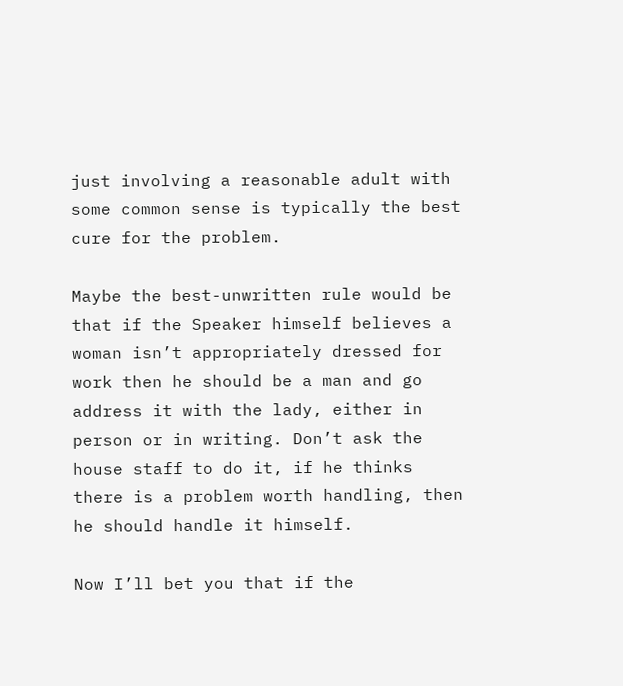just involving a reasonable adult with some common sense is typically the best cure for the problem.

Maybe the best-unwritten rule would be that if the Speaker himself believes a woman isn’t appropriately dressed for work then he should be a man and go address it with the lady, either in person or in writing. Don’t ask the house staff to do it, if he thinks there is a problem worth handling, then he should handle it himself.

Now I’ll bet you that if the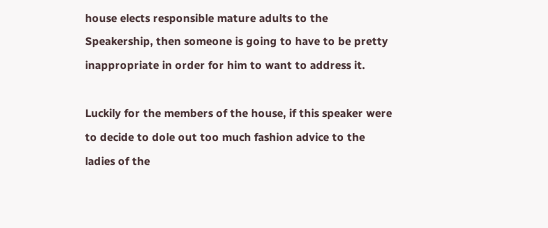house elects responsible mature adults to the Speakership, then someone is going to have to be pretty inappropriate in order for him to want to address it.

Luckily for the members of the house, if this speaker were to decide to dole out too much fashion advice to the ladies of the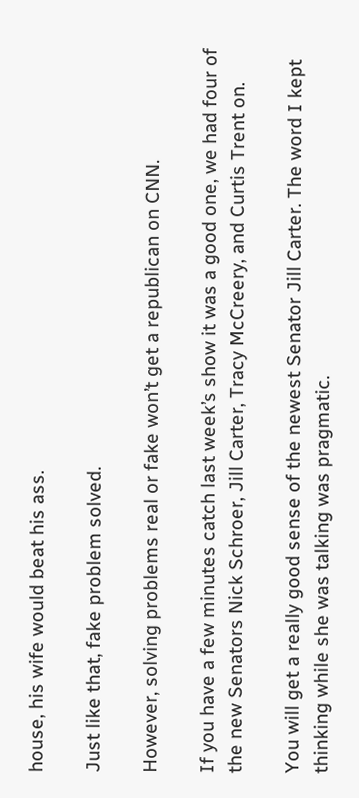house, his wife would beat his ass.

Just like that, fake problem solved.

However, solving problems real or fake won’t get a republican on CNN.

If you have a few minutes catch last week’s show it was a good one, we had four of the new Senators Nick Schroer, Jill Carter, Tracy McCreery, and Curtis Trent on.

You will get a really good sense of the newest Senator Jill Carter. The word I kept thinking while she was talking was pragmatic.